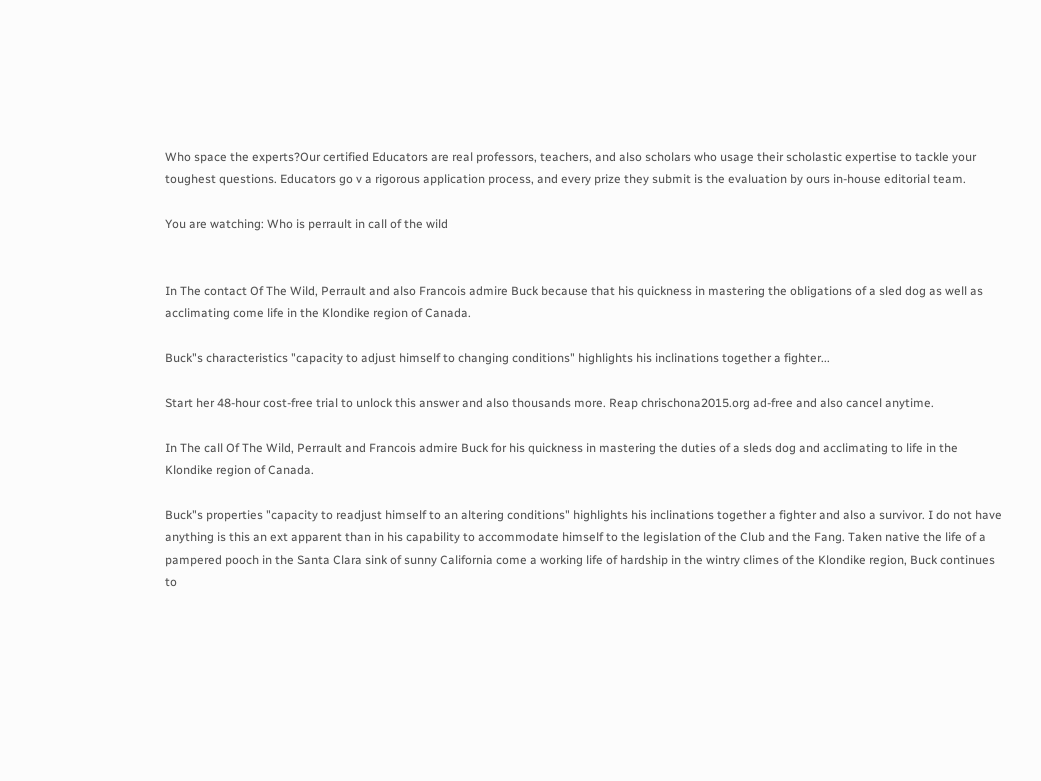Who space the experts?Our certified Educators are real professors, teachers, and also scholars who usage their scholastic expertise to tackle your toughest questions. Educators go v a rigorous application process, and every prize they submit is the evaluation by ours in-house editorial team.

You are watching: Who is perrault in call of the wild


In The contact Of The Wild, Perrault and also Francois admire Buck because that his quickness in mastering the obligations of a sled dog as well as acclimating come life in the Klondike region of Canada.

Buck"s characteristics "capacity to adjust himself to changing conditions" highlights his inclinations together a fighter...

Start her 48-hour cost-free trial to unlock this answer and also thousands more. Reap chrischona2015.org ad-free and also cancel anytime.

In The call Of The Wild, Perrault and Francois admire Buck for his quickness in mastering the duties of a sleds dog and acclimating to life in the Klondike region of Canada.

Buck"s properties "capacity to readjust himself to an altering conditions" highlights his inclinations together a fighter and also a survivor. I do not have anything is this an ext apparent than in his capability to accommodate himself to the legislation of the Club and the Fang. Taken native the life of a pampered pooch in the Santa Clara sink of sunny California come a working life of hardship in the wintry climes of the Klondike region, Buck continues to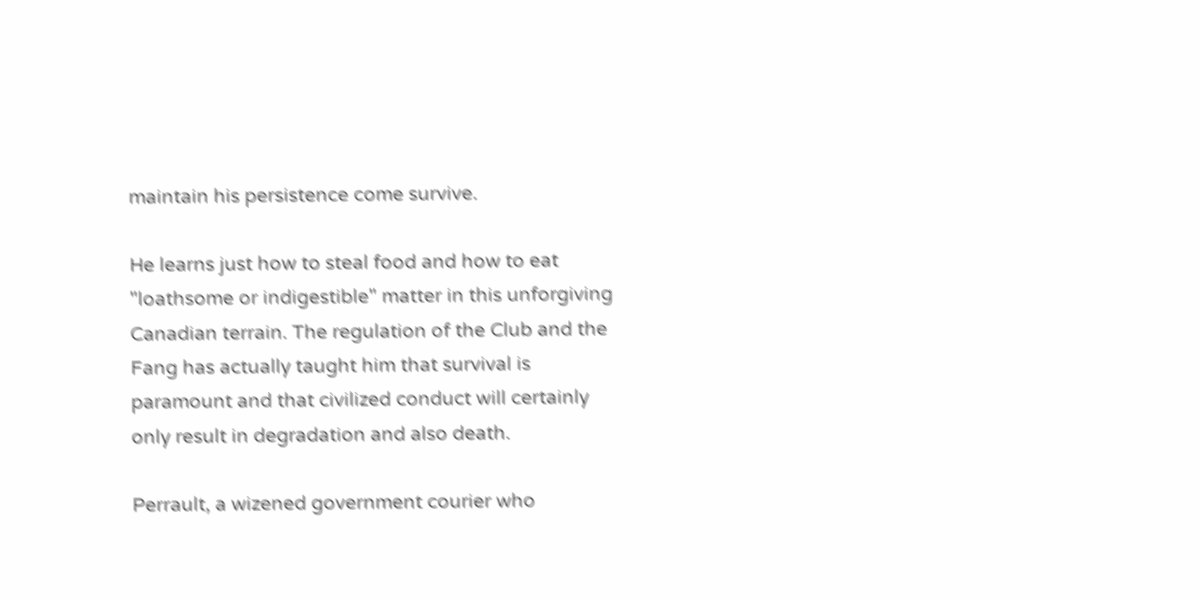maintain his persistence come survive.

He learns just how to steal food and how to eat "loathsome or indigestible" matter in this unforgiving Canadian terrain. The regulation of the Club and the Fang has actually taught him that survival is paramount and that civilized conduct will certainly only result in degradation and also death.

Perrault, a wizened government courier who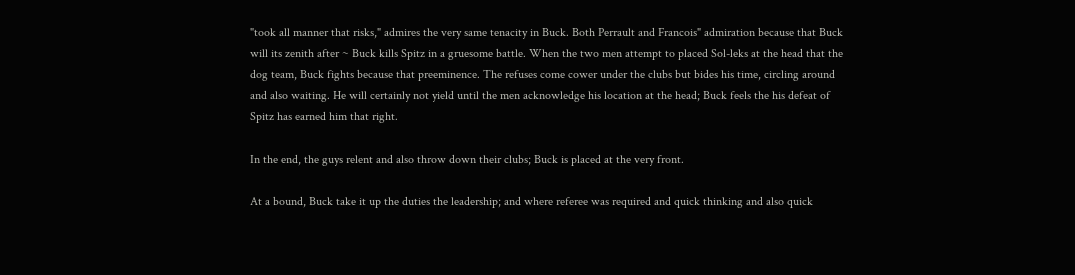"took all manner that risks," admires the very same tenacity in Buck. Both Perrault and Francois" admiration because that Buck will its zenith after ~ Buck kills Spitz in a gruesome battle. When the two men attempt to placed Sol-leks at the head that the dog team, Buck fights because that preeminence. The refuses come cower under the clubs but bides his time, circling around and also waiting. He will certainly not yield until the men acknowledge his location at the head; Buck feels the his defeat of Spitz has earned him that right.

In the end, the guys relent and also throw down their clubs; Buck is placed at the very front.

At a bound, Buck take it up the duties the leadership; and where referee was required and quick thinking and also quick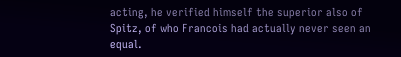acting, he verified himself the superior also of Spitz, of who Francois had actually never seen an equal.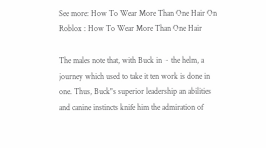See more: How To Wear More Than One Hair On Roblox : How To Wear More Than One Hair

The males note that, with Buck in ~ the helm, a journey which used to take it ten work is done in one. Thus, Buck"s superior leadership an abilities and canine instincts knife him the admiration of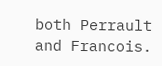both Perrault and Francois.